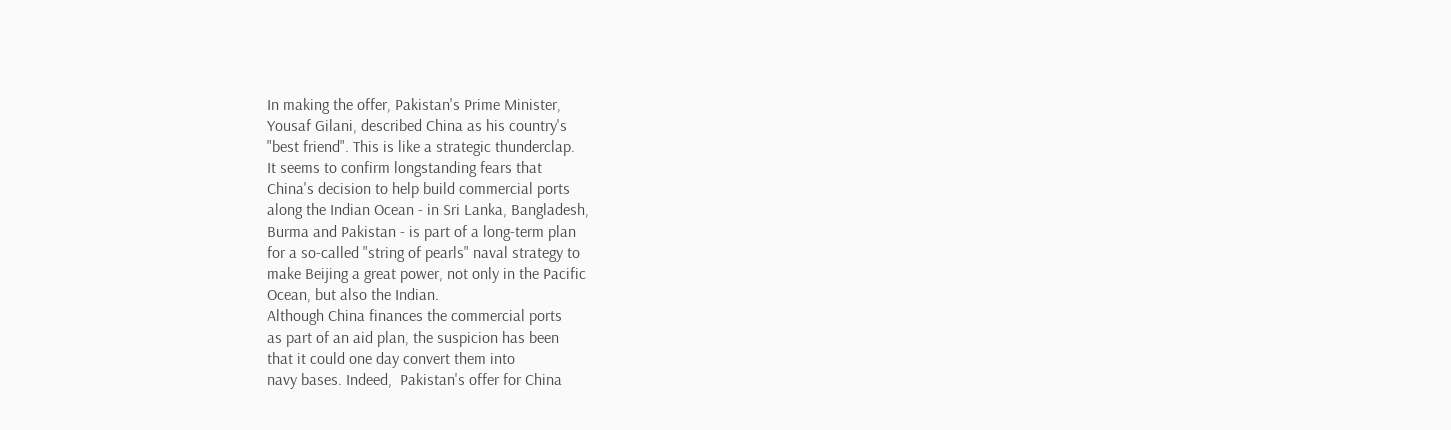In making the offer, Pakistan's Prime Minister,
Yousaf Gilani, described China as his country's
"best friend". This is like a strategic thunderclap.
It seems to confirm longstanding fears that
China's decision to help build commercial ports
along the Indian Ocean - in Sri Lanka, Bangladesh,
Burma and Pakistan - is part of a long-term plan
for a so-called "string of pearls" naval strategy to
make Beijing a great power, not only in the Pacific
Ocean, but also the Indian.
Although China finances the commercial ports
as part of an aid plan, the suspicion has been
that it could one day convert them into
navy bases. Indeed,  Pakistan's offer for China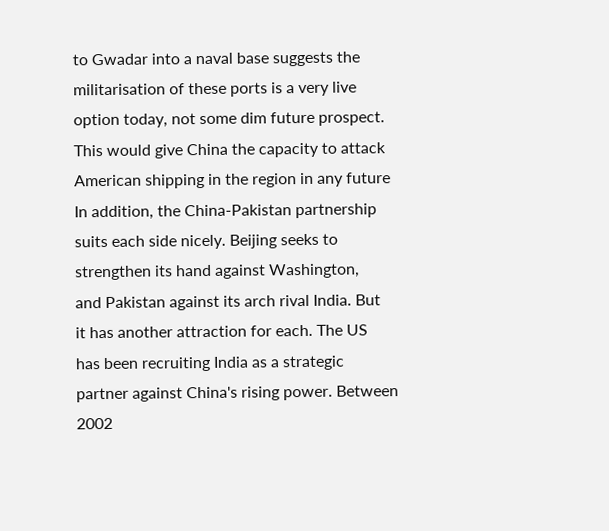to Gwadar into a naval base suggests the
militarisation of these ports is a very live
option today, not some dim future prospect.
This would give China the capacity to attack
American shipping in the region in any future
In addition, the China-Pakistan partnership
suits each side nicely. Beijing seeks to
strengthen its hand against Washington,
and Pakistan against its arch rival India. But
it has another attraction for each. The US
has been recruiting India as a strategic
partner against China's rising power. Between
2002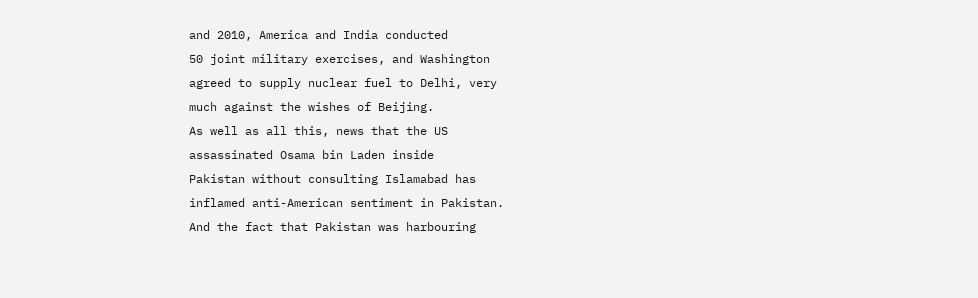and 2010, America and India conducted
50 joint military exercises, and Washington
agreed to supply nuclear fuel to Delhi, very
much against the wishes of Beijing.
As well as all this, news that the US
assassinated Osama bin Laden inside
Pakistan without consulting Islamabad has
inflamed anti-American sentiment in Pakistan.
And the fact that Pakistan was harbouring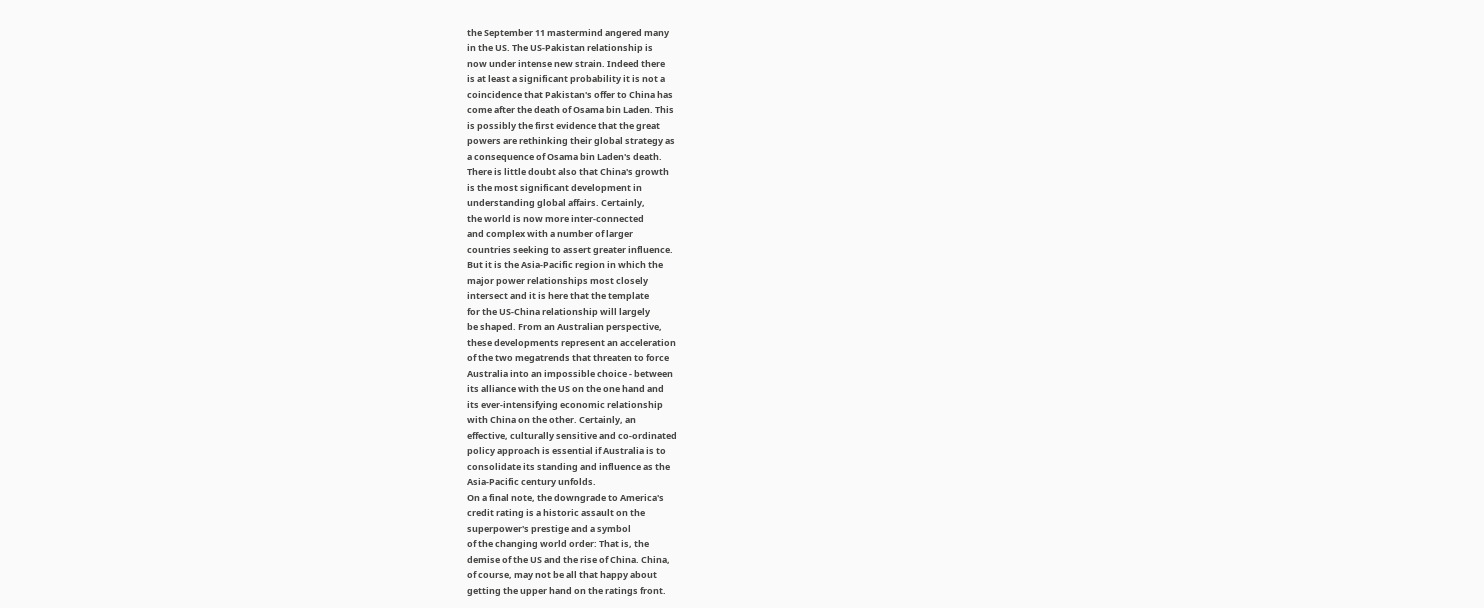the September 11 mastermind angered many
in the US. The US-Pakistan relationship is
now under intense new strain. Indeed there
is at least a significant probability it is not a
coincidence that Pakistan's offer to China has
come after the death of Osama bin Laden. This
is possibly the first evidence that the great
powers are rethinking their global strategy as
a consequence of Osama bin Laden's death.
There is little doubt also that China's growth
is the most significant development in
understanding global affairs. Certainly,
the world is now more inter-connected
and complex with a number of larger
countries seeking to assert greater influence.
But it is the Asia-Pacific region in which the
major power relationships most closely
intersect and it is here that the template
for the US-China relationship will largely
be shaped. From an Australian perspective,
these developments represent an acceleration
of the two megatrends that threaten to force
Australia into an impossible choice - between
its alliance with the US on the one hand and
its ever-intensifying economic relationship
with China on the other. Certainly, an
effective, culturally sensitive and co-ordinated
policy approach is essential if Australia is to
consolidate its standing and influence as the
Asia-Pacific century unfolds.
On a final note, the downgrade to America's
credit rating is a historic assault on the
superpower's prestige and a symbol
of the changing world order: That is, the
demise of the US and the rise of China. China,
of course, may not be all that happy about
getting the upper hand on the ratings front.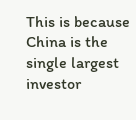This is because China is the single largest
investor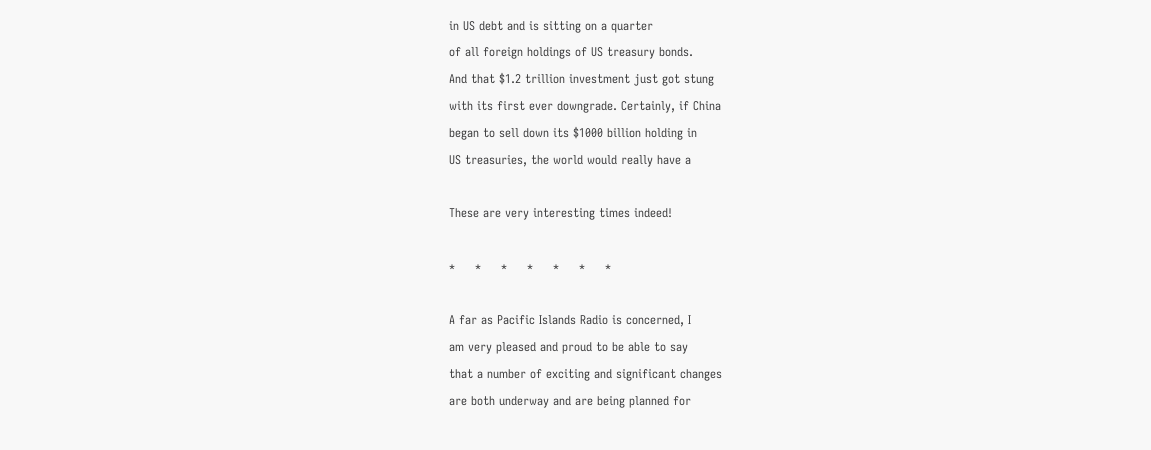in US debt and is sitting on a quarter
of all foreign holdings of US treasury bonds.
And that $1.2 trillion investment just got stung
with its first ever downgrade. Certainly, if China
began to sell down its $1000 billion holding in
US treasuries, the world would really have a

These are very interesting times indeed!

*     *     *     *     *     *     *

A far as Pacific Islands Radio is concerned, I
am very pleased and proud to be able to say
that a number of exciting and significant changes
are both underway and are being planned for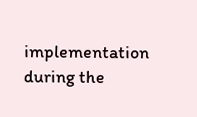implementation during the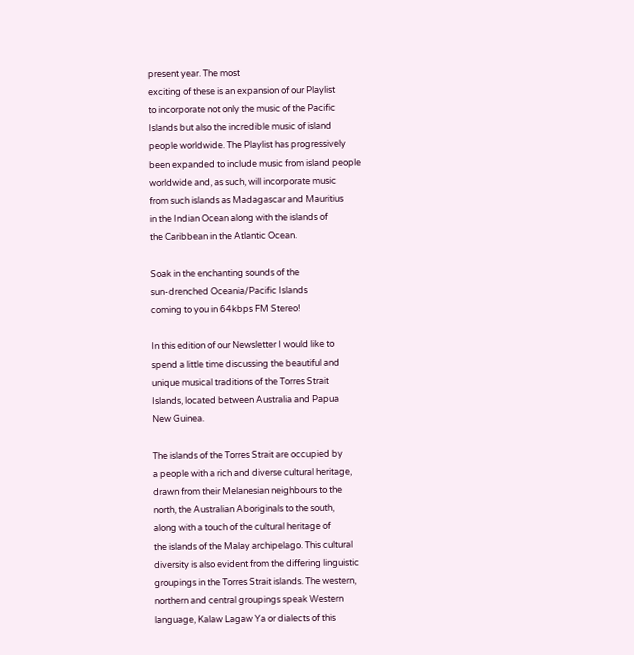present year. The most
exciting of these is an expansion of our Playlist
to incorporate not only the music of the Pacific
Islands but also the incredible music of island
people worldwide. The Playlist has progressively
been expanded to include music from island people
worldwide and, as such, will incorporate music
from such islands as Madagascar and Mauritius
in the Indian Ocean along with the islands of
the Caribbean in the Atlantic Ocean.

Soak in the enchanting sounds of the
sun-drenched Oceania/Pacific Islands
coming to you in 64kbps FM Stereo!

In this edition of our Newsletter I would like to
spend a little time discussing the beautiful and
unique musical traditions of the Torres Strait
Islands, located between Australia and Papua
New Guinea.

The islands of the Torres Strait are occupied by
a people with a rich and diverse cultural heritage,
drawn from their Melanesian neighbours to the
north, the Australian Aboriginals to the south,
along with a touch of the cultural heritage of
the islands of the Malay archipelago. This cultural
diversity is also evident from the differing linguistic
groupings in the Torres Strait islands. The western,
northern and central groupings speak Western
language, Kalaw Lagaw Ya or dialects of this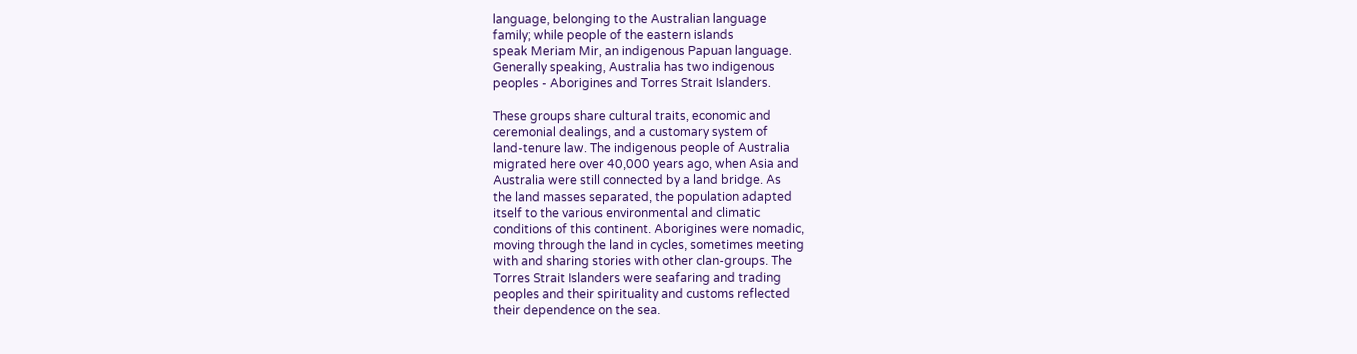language, belonging to the Australian language
family; while people of the eastern islands
speak Meriam Mir, an indigenous Papuan language.
Generally speaking, Australia has two indigenous
peoples - Aborigines and Torres Strait Islanders.

These groups share cultural traits, economic and
ceremonial dealings, and a customary system of
land-tenure law. The indigenous people of Australia
migrated here over 40,000 years ago, when Asia and
Australia were still connected by a land bridge. As
the land masses separated, the population adapted
itself to the various environmental and climatic
conditions of this continent. Aborigines were nomadic,
moving through the land in cycles, sometimes meeting
with and sharing stories with other clan-groups. The
Torres Strait Islanders were seafaring and trading
peoples and their spirituality and customs reflected
their dependence on the sea.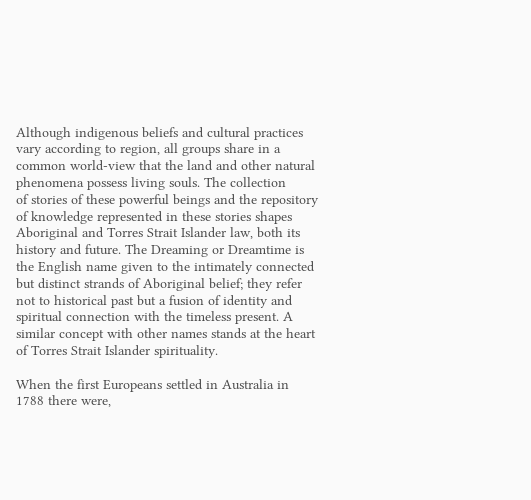Although indigenous beliefs and cultural practices
vary according to region, all groups share in a
common world-view that the land and other natural
phenomena possess living souls. The collection
of stories of these powerful beings and the repository
of knowledge represented in these stories shapes
Aboriginal and Torres Strait Islander law, both its
history and future. The Dreaming or Dreamtime is
the English name given to the intimately connected
but distinct strands of Aboriginal belief; they refer
not to historical past but a fusion of identity and
spiritual connection with the timeless present. A
similar concept with other names stands at the heart
of Torres Strait Islander spirituality.

When the first Europeans settled in Australia in
1788 there were,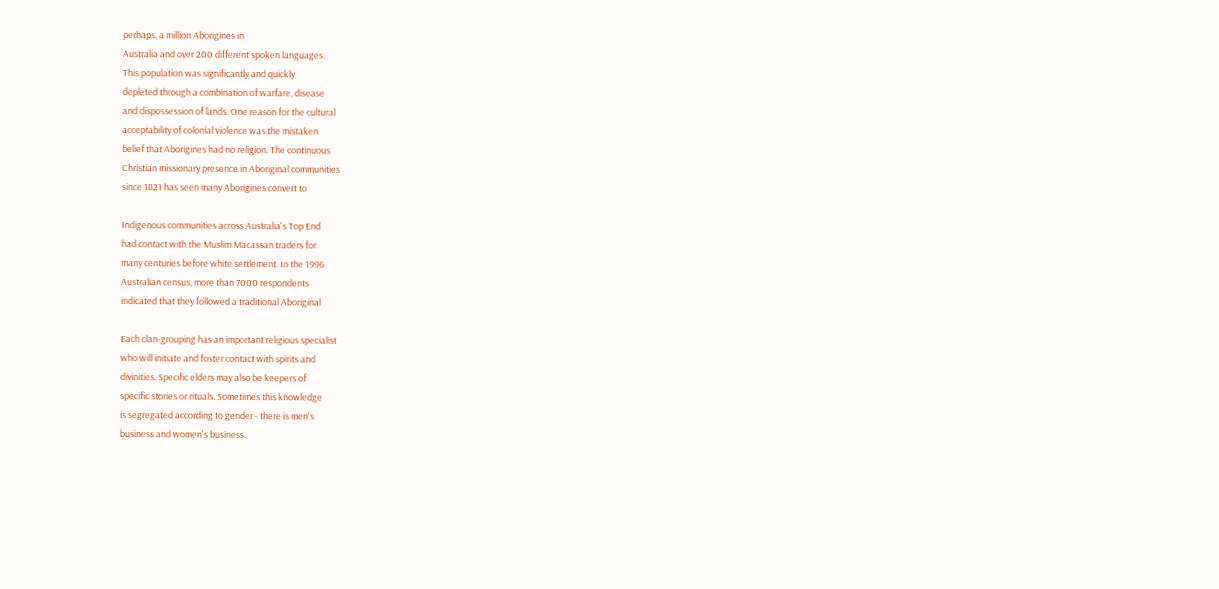perhaps, a million Aborigines in
Australia and over 200 different spoken languages.
This population was significantly and quickly
depleted through a combination of warfare, disease
and dispossession of lands. One reason for the cultural
acceptability of colonial violence was the mistaken
belief that Aborigines had no religion. The continuous
Christian missionary presence in Aboriginal communities
since 1821 has seen many Aborigines convert to

Indigenous communities across Australia's Top End
had contact with the Muslim Macassan traders for
many centuries before white settlement. In the 1996
Australian census, more than 7000 respondents
indicated that they followed a traditional Aboriginal

Each clan-grouping has an important religious specialist
who will initiate and foster contact with spirits and
divinities. Specific elders may also be keepers of
specific stories or rituals. Sometimes this knowledge
is segregated according to gender - there is men's
business and women's business.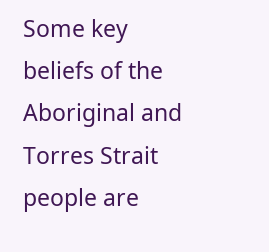Some key beliefs of the Aboriginal and Torres Strait
people are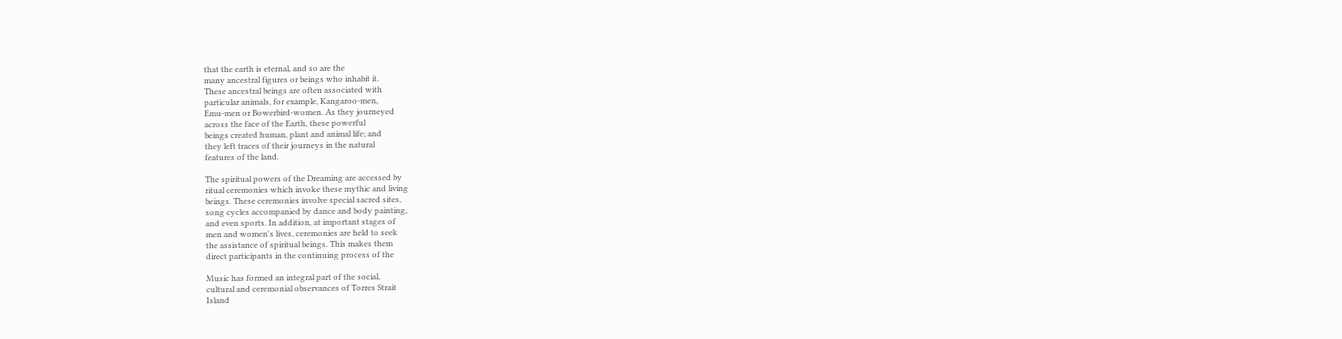that the earth is eternal, and so are the
many ancestral figures or beings who inhabit it.
These ancestral beings are often associated with
particular animals, for example, Kangaroo-men,
Emu-men or Bowerbird-women. As they journeyed
across the face of the Earth, these powerful
beings created human, plant and animal life; and
they left traces of their journeys in the natural
features of the land.

The spiritual powers of the Dreaming are accessed by
ritual ceremonies which invoke these mythic and living
beings. These ceremonies involve special sacred sites,
song cycles accompanied by dance and body painting,
and even sports. In addition, at important stages of
men and women's lives, ceremonies are held to seek
the assistance of spiritual beings. This makes them
direct participants in the continuing process of the

Music has formed an integral part of the social,
cultural and ceremonial observances of Torres Strait
Island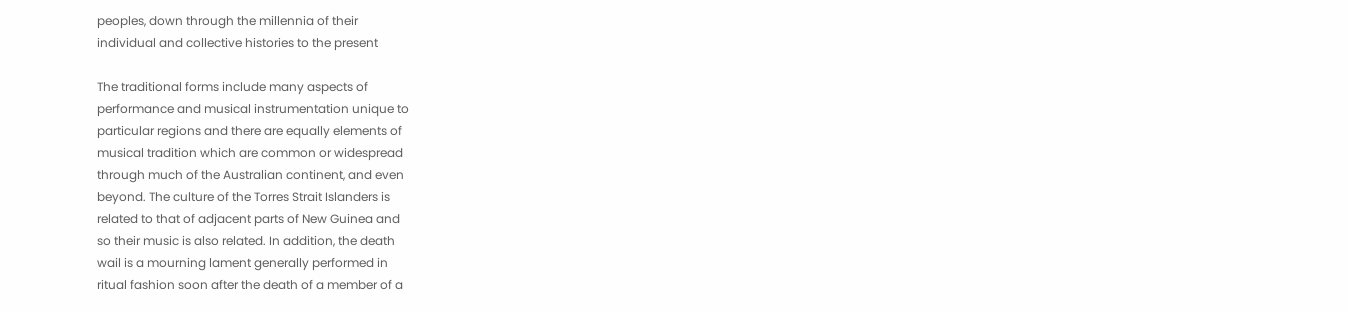peoples, down through the millennia of their
individual and collective histories to the present

The traditional forms include many aspects of
performance and musical instrumentation unique to
particular regions and there are equally elements of
musical tradition which are common or widespread
through much of the Australian continent, and even
beyond. The culture of the Torres Strait Islanders is
related to that of adjacent parts of New Guinea and
so their music is also related. In addition, the death
wail is a mourning lament generally performed in
ritual fashion soon after the death of a member of a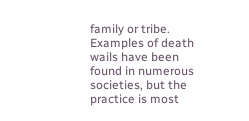family or tribe. Examples of death wails have been
found in numerous societies, but the practice is most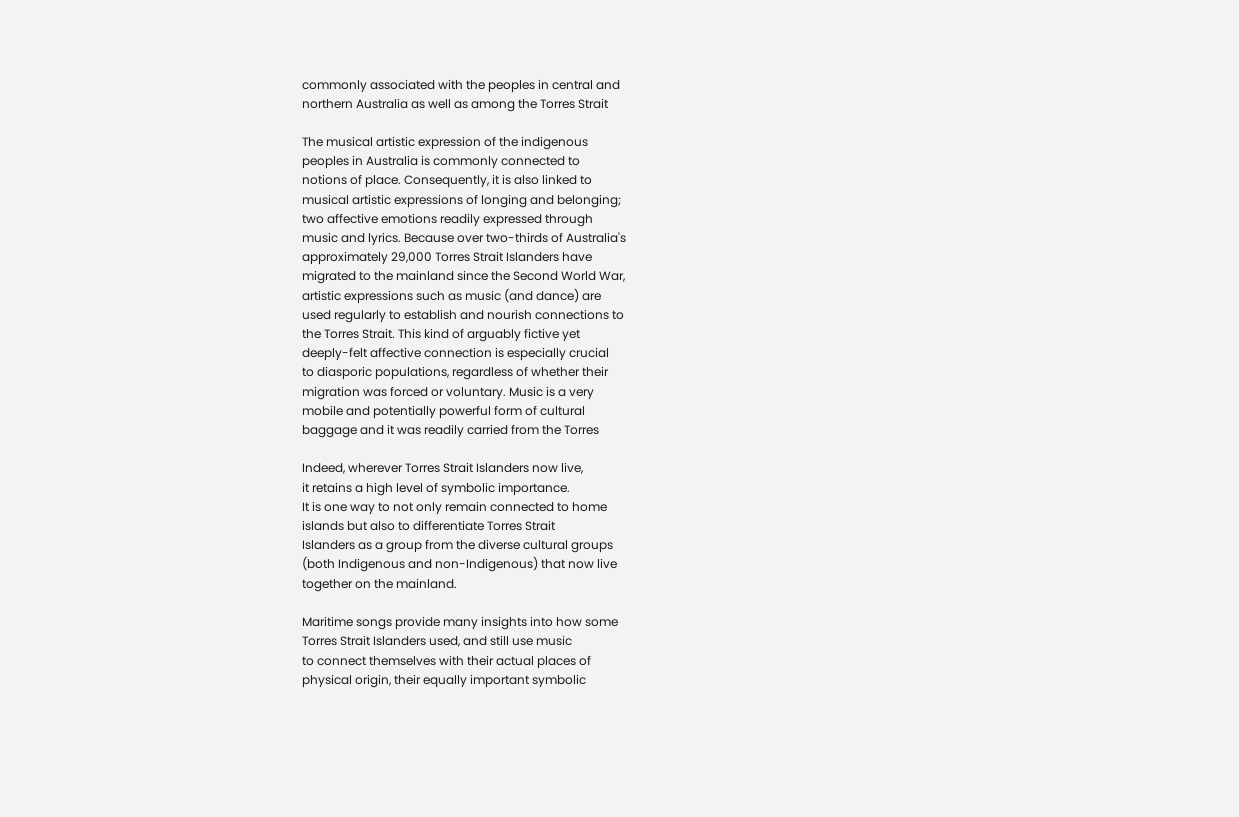commonly associated with the peoples in central and
northern Australia as well as among the Torres Strait

The musical artistic expression of the indigenous
peoples in Australia is commonly connected to
notions of place. Consequently, it is also linked to
musical artistic expressions of longing and belonging;
two affective emotions readily expressed through
music and lyrics. Because over two-thirds of Australia's
approximately 29,000 Torres Strait Islanders have
migrated to the mainland since the Second World War,
artistic expressions such as music (and dance) are
used regularly to establish and nourish connections to
the Torres Strait. This kind of arguably fictive yet
deeply-felt affective connection is especially crucial
to diasporic populations, regardless of whether their
migration was forced or voluntary. Music is a very
mobile and potentially powerful form of cultural
baggage and it was readily carried from the Torres

Indeed, wherever Torres Strait Islanders now live,
it retains a high level of symbolic importance.
It is one way to not only remain connected to home
islands but also to differentiate Torres Strait
Islanders as a group from the diverse cultural groups
(both Indigenous and non-Indigenous) that now live
together on the mainland.

Maritime songs provide many insights into how some
Torres Strait Islanders used, and still use music
to connect themselves with their actual places of
physical origin, their equally important symbolic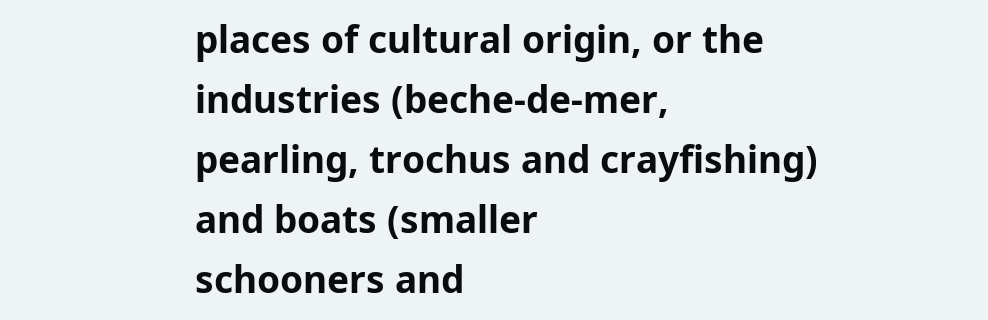places of cultural origin, or the industries (beche-de-mer,
pearling, trochus and crayfishing) and boats (smaller
schooners and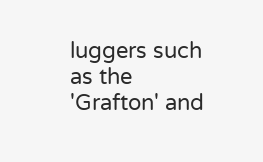luggers such as the 'Grafton' and